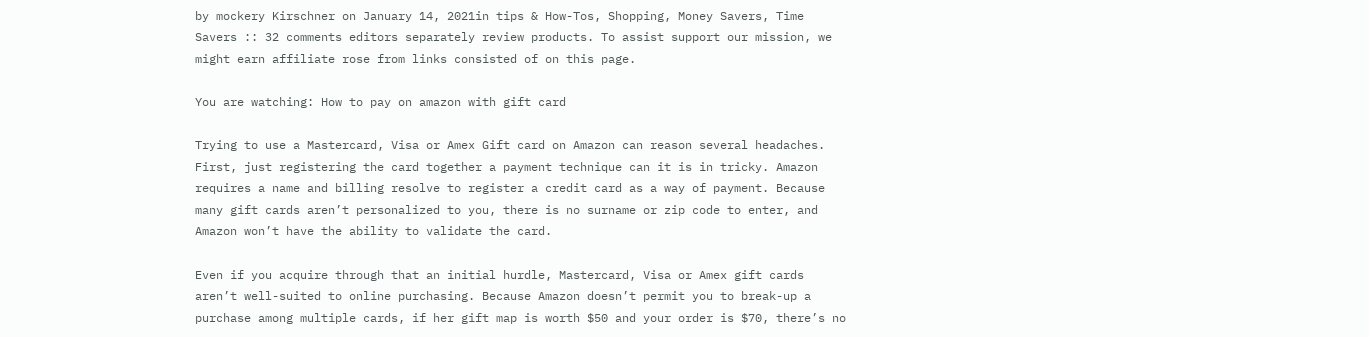by mockery Kirschner on January 14, 2021in tips & How-Tos, Shopping, Money Savers, Time Savers :: 32 comments editors separately review products. To assist support our mission, we might earn affiliate rose from links consisted of on this page.

You are watching: How to pay on amazon with gift card

Trying to use a Mastercard, Visa or Amex Gift card on Amazon can reason several headaches. First, just registering the card together a payment technique can it is in tricky. Amazon requires a name and billing resolve to register a credit card as a way of payment. Because many gift cards aren’t personalized to you, there is no surname or zip code to enter, and Amazon won’t have the ability to validate the card.

Even if you acquire through that an initial hurdle, Mastercard, Visa or Amex gift cards aren’t well-suited to online purchasing. Because Amazon doesn’t permit you to break-up a purchase among multiple cards, if her gift map is worth $50 and your order is $70, there’s no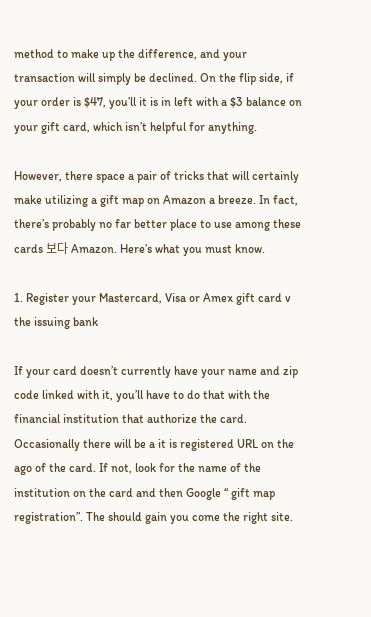method to make up the difference, and your transaction will simply be declined. On the flip side, if your order is $47, you’ll it is in left with a $3 balance on your gift card, which isn’t helpful for anything.

However, there space a pair of tricks that will certainly make utilizing a gift map on Amazon a breeze. In fact, there’s probably no far better place to use among these cards 보다 Amazon. Here’s what you must know.

1. Register your Mastercard, Visa or Amex gift card v the issuing bank

If your card doesn’t currently have your name and zip code linked with it, you’ll have to do that with the financial institution that authorize the card. Occasionally there will be a it is registered URL on the ago of the card. If not, look for the name of the institution on the card and then Google “ gift map registration”. The should gain you come the right site.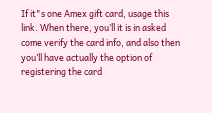If it"s one Amex gift card, usage this link. When there, you’ll it is in asked come verify the card info, and also then you’ll have actually the option of registering the card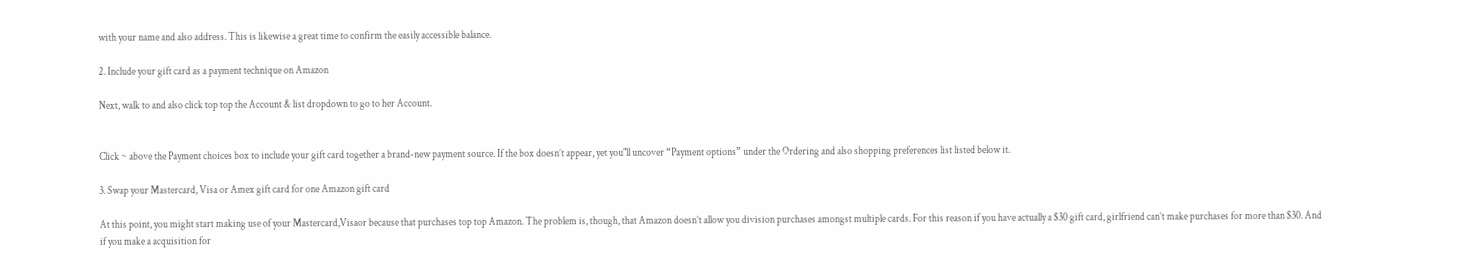with your name and also address. This is likewise a great time to confirm the easily accessible balance.

2. Include your gift card as a payment technique on Amazon

Next, walk to and also click top top the Account & list dropdown to go to her Account.


Click ~ above the Payment choices box to include your gift card together a brand-new payment source. If the box doesn’t appear, yet you"ll uncover “Payment options” under the Ordering and also shopping preferences list listed below it.

3. Swap your Mastercard, Visa or Amex gift card for one Amazon gift card

At this point, you might start making use of your Mastercard,Visaor because that purchases top top Amazon. The problem is, though, that Amazon doesn’t allow you division purchases amongst multiple cards. For this reason if you have actually a $30 gift card, girlfriend can’t make purchases for more than $30. And if you make a acquisition for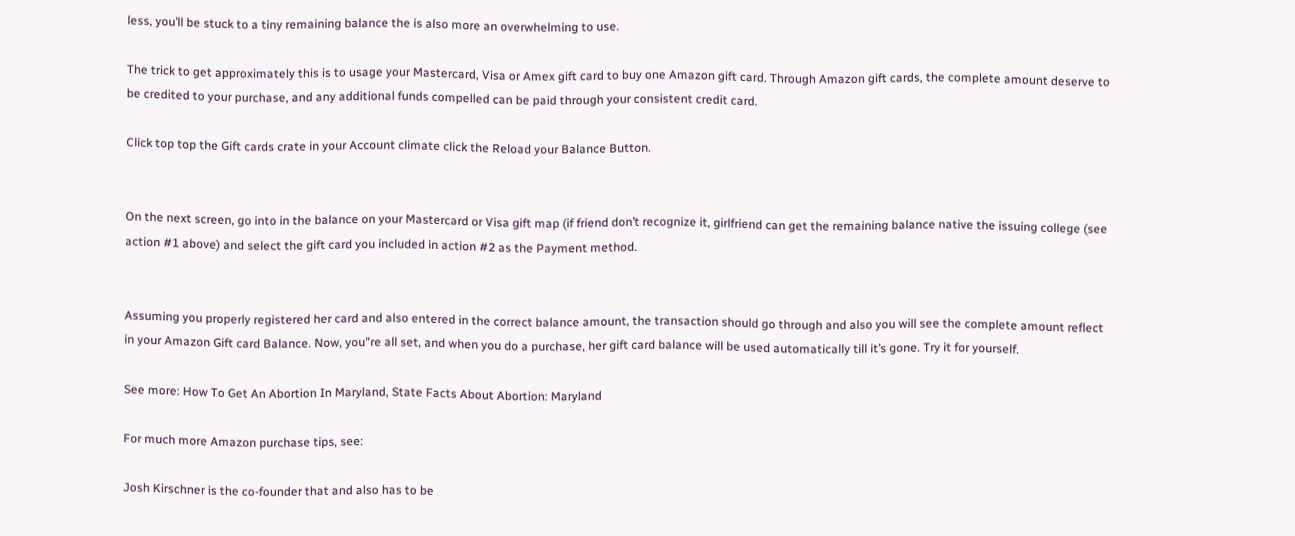less, you’ll be stuck to a tiny remaining balance the is also more an overwhelming to use.

The trick to get approximately this is to usage your Mastercard, Visa or Amex gift card to buy one Amazon gift card. Through Amazon gift cards, the complete amount deserve to be credited to your purchase, and any additional funds compelled can be paid through your consistent credit card.

Click top top the Gift cards crate in your Account climate click the Reload your Balance Button.


On the next screen, go into in the balance on your Mastercard or Visa gift map (if friend don’t recognize it, girlfriend can get the remaining balance native the issuing college (see action #1 above) and select the gift card you included in action #2 as the Payment method.


Assuming you properly registered her card and also entered in the correct balance amount, the transaction should go through and also you will see the complete amount reflect in your Amazon Gift card Balance. Now, you"re all set, and when you do a purchase, her gift card balance will be used automatically till it’s gone. Try it for yourself.

See more: How To Get An Abortion In Maryland, State Facts About Abortion: Maryland

For much more Amazon purchase tips, see:

Josh Kirschner is the co-founder that and also has to be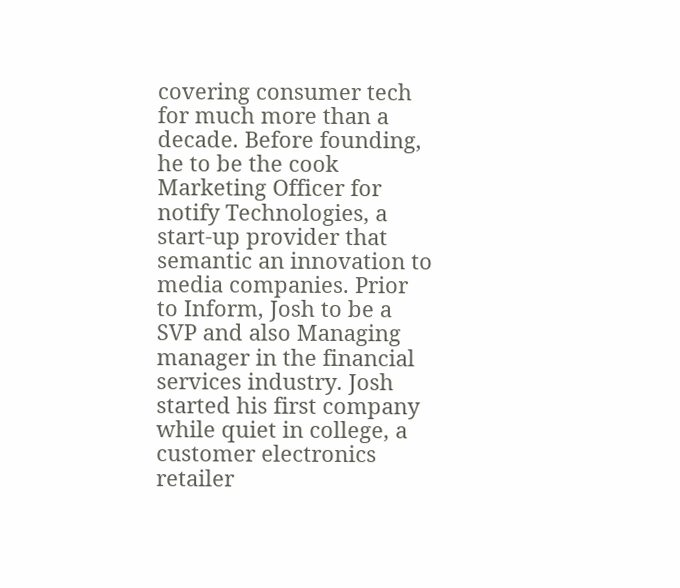covering consumer tech for much more than a decade. Before founding, he to be the cook Marketing Officer for notify Technologies, a start-up provider that semantic an innovation to media companies. Prior to Inform, Josh to be a SVP and also Managing manager in the financial services industry. Josh started his first company while quiet in college, a customer electronics retailer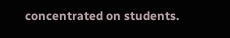concentrated on students.